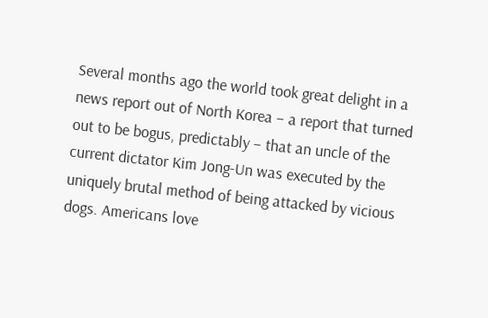Several months ago the world took great delight in a news report out of North Korea – a report that turned out to be bogus, predictably – that an uncle of the current dictator Kim Jong-Un was executed by the uniquely brutal method of being attacked by vicious dogs. Americans love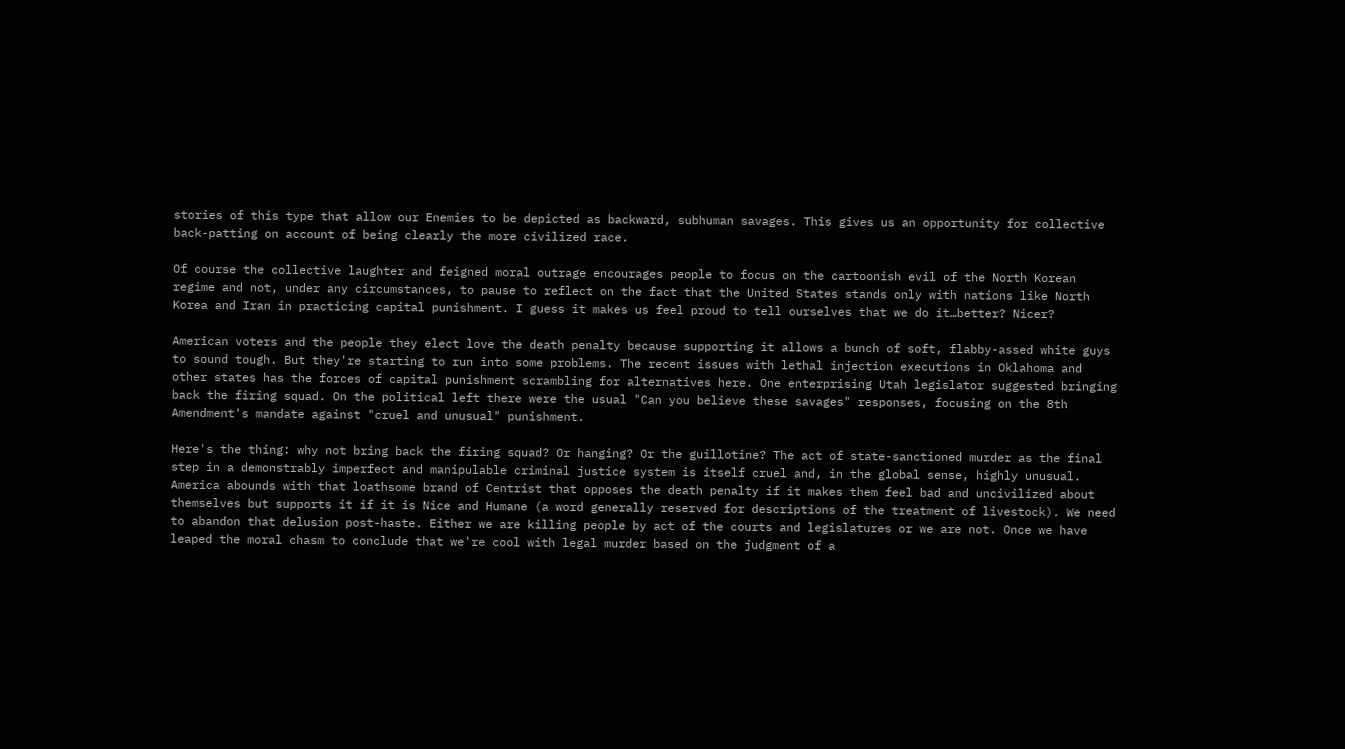stories of this type that allow our Enemies to be depicted as backward, subhuman savages. This gives us an opportunity for collective back-patting on account of being clearly the more civilized race.

Of course the collective laughter and feigned moral outrage encourages people to focus on the cartoonish evil of the North Korean regime and not, under any circumstances, to pause to reflect on the fact that the United States stands only with nations like North Korea and Iran in practicing capital punishment. I guess it makes us feel proud to tell ourselves that we do it…better? Nicer?

American voters and the people they elect love the death penalty because supporting it allows a bunch of soft, flabby-assed white guys to sound tough. But they're starting to run into some problems. The recent issues with lethal injection executions in Oklahoma and other states has the forces of capital punishment scrambling for alternatives here. One enterprising Utah legislator suggested bringing back the firing squad. On the political left there were the usual "Can you believe these savages" responses, focusing on the 8th Amendment's mandate against "cruel and unusual" punishment.

Here's the thing: why not bring back the firing squad? Or hanging? Or the guillotine? The act of state-sanctioned murder as the final step in a demonstrably imperfect and manipulable criminal justice system is itself cruel and, in the global sense, highly unusual. America abounds with that loathsome brand of Centrist that opposes the death penalty if it makes them feel bad and uncivilized about themselves but supports it if it is Nice and Humane (a word generally reserved for descriptions of the treatment of livestock). We need to abandon that delusion post-haste. Either we are killing people by act of the courts and legislatures or we are not. Once we have leaped the moral chasm to conclude that we're cool with legal murder based on the judgment of a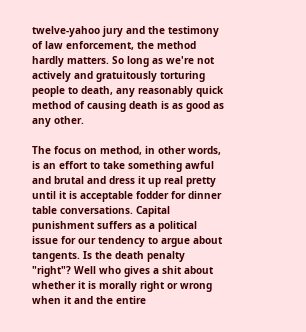twelve-yahoo jury and the testimony of law enforcement, the method hardly matters. So long as we're not actively and gratuitously torturing people to death, any reasonably quick method of causing death is as good as any other.

The focus on method, in other words, is an effort to take something awful and brutal and dress it up real pretty until it is acceptable fodder for dinner table conversations. Capital punishment suffers as a political issue for our tendency to argue about tangents. Is the death penalty "right"? Well who gives a shit about whether it is morally right or wrong when it and the entire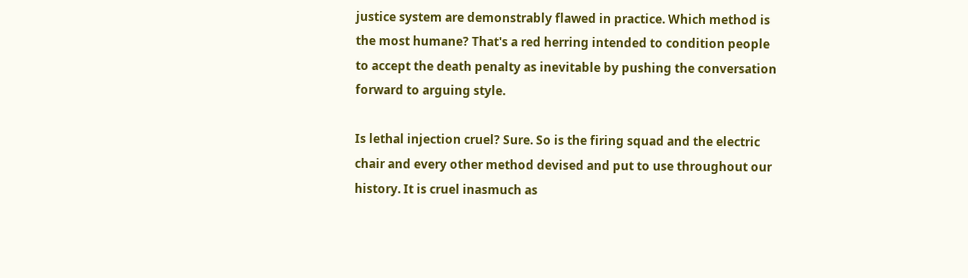justice system are demonstrably flawed in practice. Which method is the most humane? That's a red herring intended to condition people to accept the death penalty as inevitable by pushing the conversation forward to arguing style.

Is lethal injection cruel? Sure. So is the firing squad and the electric chair and every other method devised and put to use throughout our history. It is cruel inasmuch as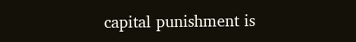capital punishment is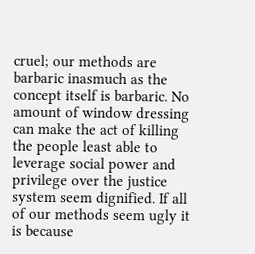cruel; our methods are barbaric inasmuch as the concept itself is barbaric. No amount of window dressing can make the act of killing the people least able to leverage social power and privilege over the justice system seem dignified. If all of our methods seem ugly it is because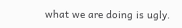what we are doing is ugly.